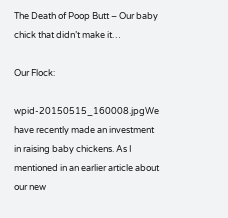The Death of Poop Butt – Our baby chick that didn’t make it…

Our Flock:

wpid-20150515_160008.jpgWe have recently made an investment in raising baby chickens. As I mentioned in an earlier article about our new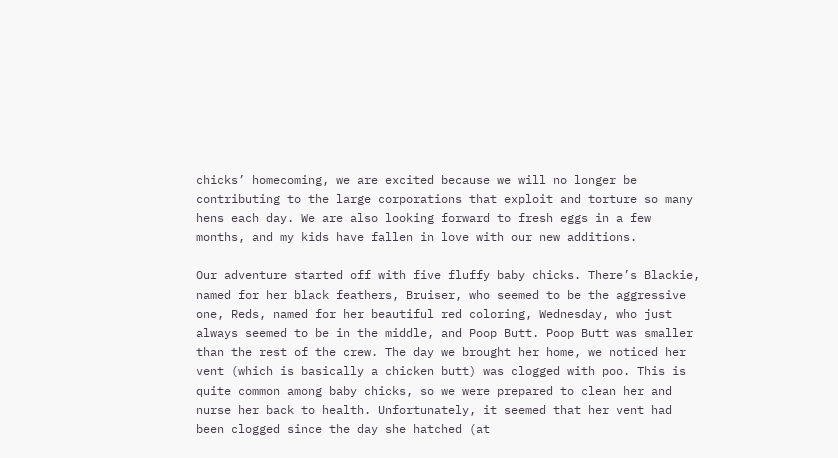chicks’ homecoming, we are excited because we will no longer be contributing to the large corporations that exploit and torture so many hens each day. We are also looking forward to fresh eggs in a few months, and my kids have fallen in love with our new additions.

Our adventure started off with five fluffy baby chicks. There’s Blackie, named for her black feathers, Bruiser, who seemed to be the aggressive one, Reds, named for her beautiful red coloring, Wednesday, who just always seemed to be in the middle, and Poop Butt. Poop Butt was smaller than the rest of the crew. The day we brought her home, we noticed her vent (which is basically a chicken butt) was clogged with poo. This is quite common among baby chicks, so we were prepared to clean her and nurse her back to health. Unfortunately, it seemed that her vent had been clogged since the day she hatched (at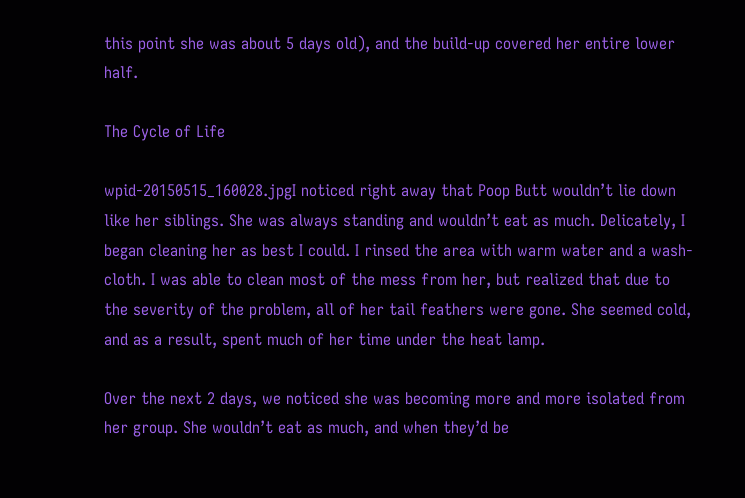this point she was about 5 days old), and the build-up covered her entire lower half.

The Cycle of Life

wpid-20150515_160028.jpgI noticed right away that Poop Butt wouldn’t lie down like her siblings. She was always standing and wouldn’t eat as much. Delicately, I began cleaning her as best I could. I rinsed the area with warm water and a wash-cloth. I was able to clean most of the mess from her, but realized that due to the severity of the problem, all of her tail feathers were gone. She seemed cold, and as a result, spent much of her time under the heat lamp.

Over the next 2 days, we noticed she was becoming more and more isolated from her group. She wouldn’t eat as much, and when they’d be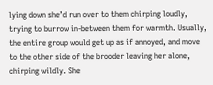lying down she’d run over to them chirping loudly, trying to burrow in-between them for warmth. Usually, the entire group would get up as if annoyed, and move to the other side of the brooder leaving her alone, chirping wildly. She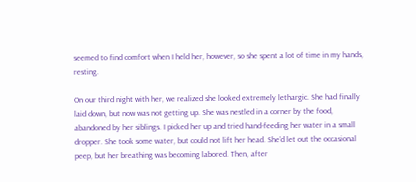seemed to find comfort when I held her, however, so she spent a lot of time in my hands, resting.

On our third night with her, we realized she looked extremely lethargic. She had finally laid down, but now was not getting up. She was nestled in a corner by the food, abandoned by her siblings. I picked her up and tried hand-feeding her water in a small dropper. She took some water, but could not lift her head. She’d let out the occasional peep, but her breathing was becoming labored. Then, after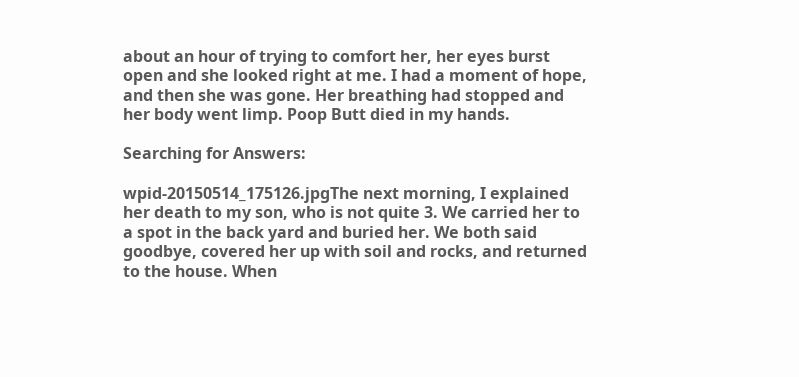about an hour of trying to comfort her, her eyes burst open and she looked right at me. I had a moment of hope, and then she was gone. Her breathing had stopped and her body went limp. Poop Butt died in my hands.

Searching for Answers:

wpid-20150514_175126.jpgThe next morning, I explained her death to my son, who is not quite 3. We carried her to a spot in the back yard and buried her. We both said goodbye, covered her up with soil and rocks, and returned to the house. When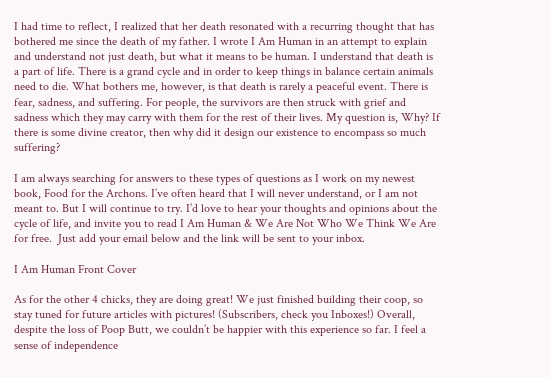I had time to reflect, I realized that her death resonated with a recurring thought that has bothered me since the death of my father. I wrote I Am Human in an attempt to explain and understand not just death, but what it means to be human. I understand that death is a part of life. There is a grand cycle and in order to keep things in balance certain animals need to die. What bothers me, however, is that death is rarely a peaceful event. There is fear, sadness, and suffering. For people, the survivors are then struck with grief and sadness which they may carry with them for the rest of their lives. My question is, Why? If there is some divine creator, then why did it design our existence to encompass so much suffering?

I am always searching for answers to these types of questions as I work on my newest book, Food for the Archons. I’ve often heard that I will never understand, or I am not meant to. But I will continue to try. I’d love to hear your thoughts and opinions about the cycle of life, and invite you to read I Am Human & We Are Not Who We Think We Are for free.  Just add your email below and the link will be sent to your inbox.

I Am Human Front Cover

As for the other 4 chicks, they are doing great! We just finished building their coop, so stay tuned for future articles with pictures! (Subscribers, check you Inboxes!) Overall, despite the loss of Poop Butt, we couldn’t be happier with this experience so far. I feel a sense of independence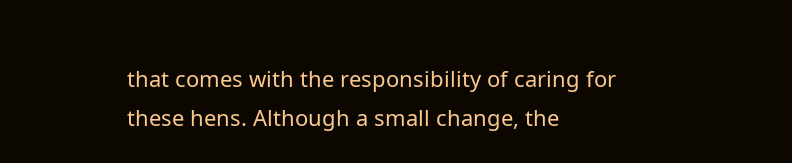that comes with the responsibility of caring for these hens. Although a small change, the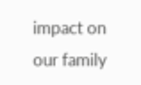impact on our family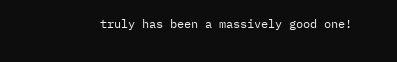truly has been a massively good one!